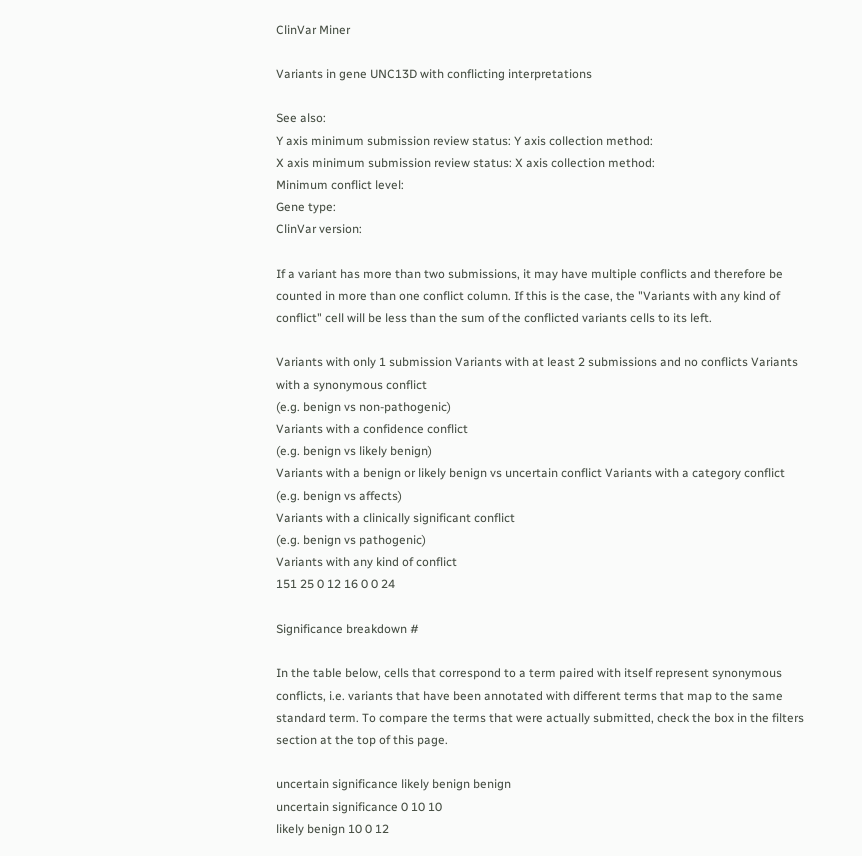ClinVar Miner

Variants in gene UNC13D with conflicting interpretations

See also:
Y axis minimum submission review status: Y axis collection method:
X axis minimum submission review status: X axis collection method:
Minimum conflict level:
Gene type:
ClinVar version:

If a variant has more than two submissions, it may have multiple conflicts and therefore be counted in more than one conflict column. If this is the case, the "Variants with any kind of conflict" cell will be less than the sum of the conflicted variants cells to its left.

Variants with only 1 submission Variants with at least 2 submissions and no conflicts Variants with a synonymous conflict
(e.g. benign vs non-pathogenic)
Variants with a confidence conflict
(e.g. benign vs likely benign)
Variants with a benign or likely benign vs uncertain conflict Variants with a category conflict
(e.g. benign vs affects)
Variants with a clinically significant conflict
(e.g. benign vs pathogenic)
Variants with any kind of conflict
151 25 0 12 16 0 0 24

Significance breakdown #

In the table below, cells that correspond to a term paired with itself represent synonymous conflicts, i.e. variants that have been annotated with different terms that map to the same standard term. To compare the terms that were actually submitted, check the box in the filters section at the top of this page.

uncertain significance likely benign benign
uncertain significance 0 10 10
likely benign 10 0 12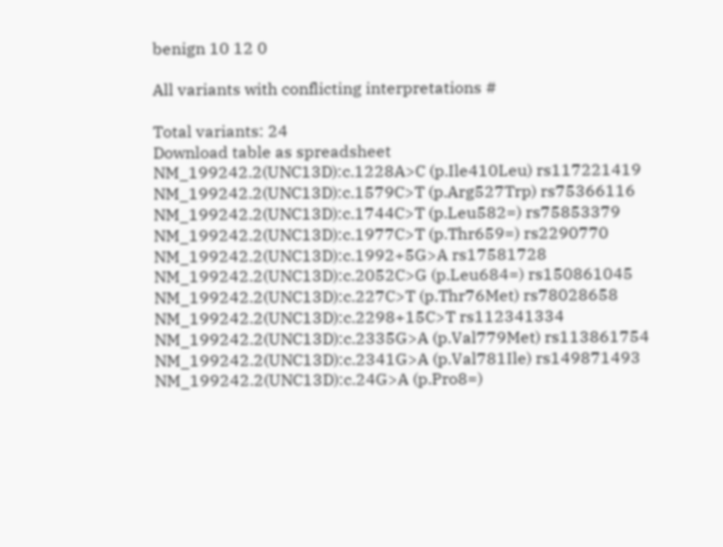benign 10 12 0

All variants with conflicting interpretations #

Total variants: 24
Download table as spreadsheet
NM_199242.2(UNC13D):c.1228A>C (p.Ile410Leu) rs117221419
NM_199242.2(UNC13D):c.1579C>T (p.Arg527Trp) rs75366116
NM_199242.2(UNC13D):c.1744C>T (p.Leu582=) rs75853379
NM_199242.2(UNC13D):c.1977C>T (p.Thr659=) rs2290770
NM_199242.2(UNC13D):c.1992+5G>A rs17581728
NM_199242.2(UNC13D):c.2052C>G (p.Leu684=) rs150861045
NM_199242.2(UNC13D):c.227C>T (p.Thr76Met) rs78028658
NM_199242.2(UNC13D):c.2298+15C>T rs112341334
NM_199242.2(UNC13D):c.2335G>A (p.Val779Met) rs113861754
NM_199242.2(UNC13D):c.2341G>A (p.Val781Ile) rs149871493
NM_199242.2(UNC13D):c.24G>A (p.Pro8=)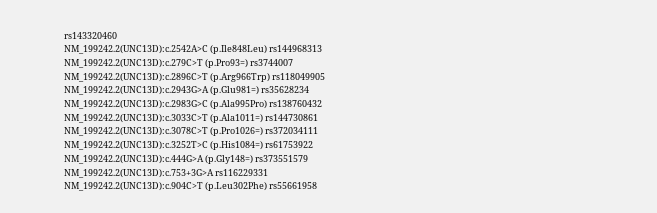rs143320460
NM_199242.2(UNC13D):c.2542A>C (p.Ile848Leu) rs144968313
NM_199242.2(UNC13D):c.279C>T (p.Pro93=) rs3744007
NM_199242.2(UNC13D):c.2896C>T (p.Arg966Trp) rs118049905
NM_199242.2(UNC13D):c.2943G>A (p.Glu981=) rs35628234
NM_199242.2(UNC13D):c.2983G>C (p.Ala995Pro) rs138760432
NM_199242.2(UNC13D):c.3033C>T (p.Ala1011=) rs144730861
NM_199242.2(UNC13D):c.3078C>T (p.Pro1026=) rs372034111
NM_199242.2(UNC13D):c.3252T>C (p.His1084=) rs61753922
NM_199242.2(UNC13D):c.444G>A (p.Gly148=) rs373551579
NM_199242.2(UNC13D):c.753+3G>A rs116229331
NM_199242.2(UNC13D):c.904C>T (p.Leu302Phe) rs55661958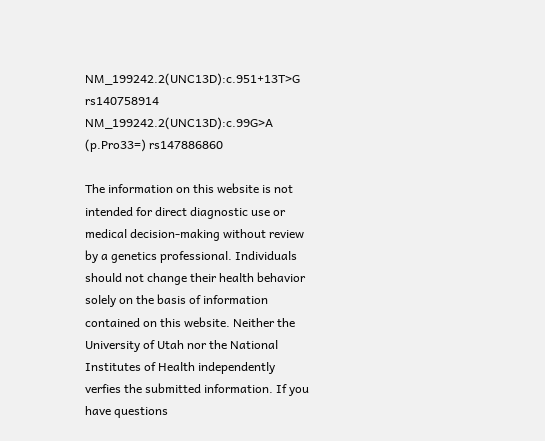NM_199242.2(UNC13D):c.951+13T>G rs140758914
NM_199242.2(UNC13D):c.99G>A (p.Pro33=) rs147886860

The information on this website is not intended for direct diagnostic use or medical decision-making without review by a genetics professional. Individuals should not change their health behavior solely on the basis of information contained on this website. Neither the University of Utah nor the National Institutes of Health independently verfies the submitted information. If you have questions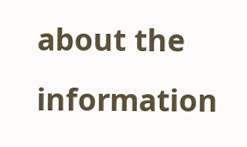about the information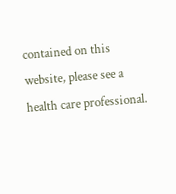contained on this website, please see a health care professional.